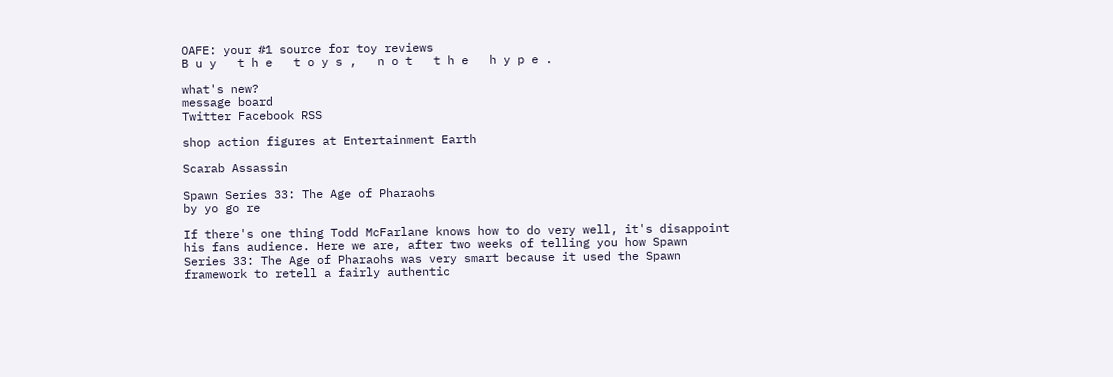OAFE: your #1 source for toy reviews
B u y   t h e   t o y s ,   n o t   t h e   h y p e .

what's new?
message board
Twitter Facebook RSS

shop action figures at Entertainment Earth

Scarab Assassin

Spawn Series 33: The Age of Pharaohs
by yo go re

If there's one thing Todd McFarlane knows how to do very well, it's disappoint his fans audience. Here we are, after two weeks of telling you how Spawn Series 33: The Age of Pharaohs was very smart because it used the Spawn framework to retell a fairly authentic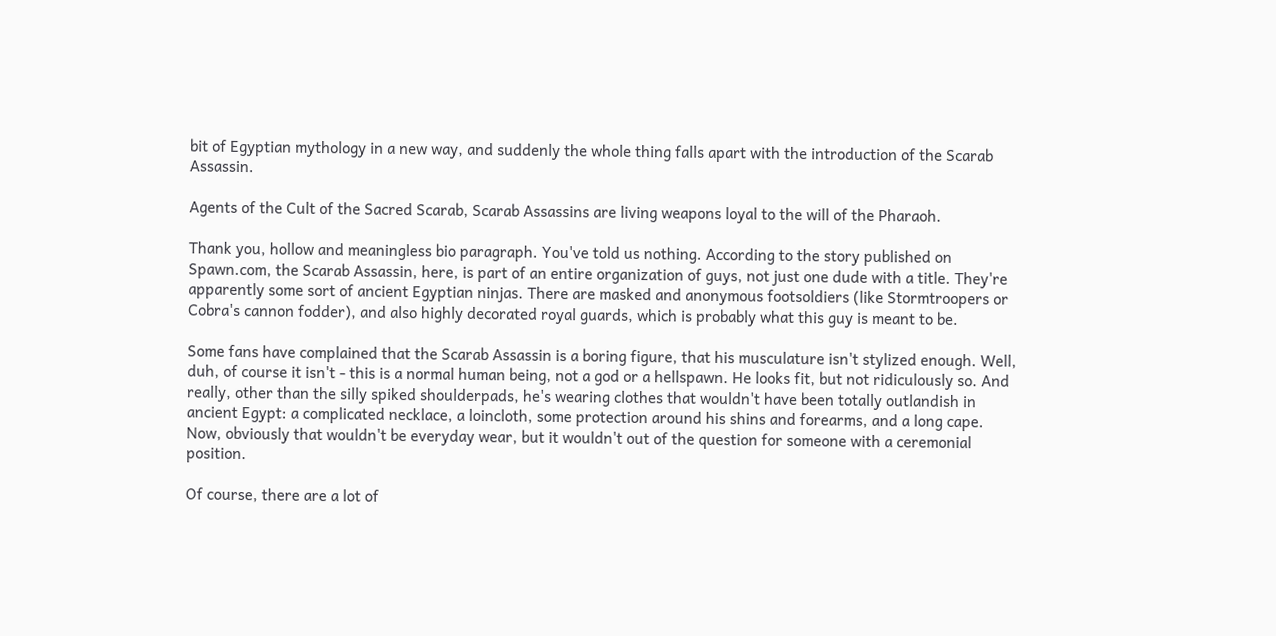bit of Egyptian mythology in a new way, and suddenly the whole thing falls apart with the introduction of the Scarab Assassin.

Agents of the Cult of the Sacred Scarab, Scarab Assassins are living weapons loyal to the will of the Pharaoh.

Thank you, hollow and meaningless bio paragraph. You've told us nothing. According to the story published on Spawn.com, the Scarab Assassin, here, is part of an entire organization of guys, not just one dude with a title. They're apparently some sort of ancient Egyptian ninjas. There are masked and anonymous footsoldiers (like Stormtroopers or Cobra's cannon fodder), and also highly decorated royal guards, which is probably what this guy is meant to be.

Some fans have complained that the Scarab Assassin is a boring figure, that his musculature isn't stylized enough. Well, duh, of course it isn't - this is a normal human being, not a god or a hellspawn. He looks fit, but not ridiculously so. And really, other than the silly spiked shoulderpads, he's wearing clothes that wouldn't have been totally outlandish in ancient Egypt: a complicated necklace, a loincloth, some protection around his shins and forearms, and a long cape. Now, obviously that wouldn't be everyday wear, but it wouldn't out of the question for someone with a ceremonial position.

Of course, there are a lot of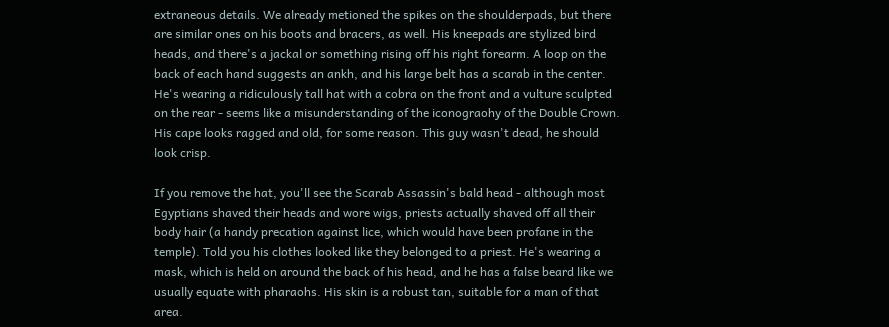extraneous details. We already metioned the spikes on the shoulderpads, but there are similar ones on his boots and bracers, as well. His kneepads are stylized bird heads, and there's a jackal or something rising off his right forearm. A loop on the back of each hand suggests an ankh, and his large belt has a scarab in the center. He's wearing a ridiculously tall hat with a cobra on the front and a vulture sculpted on the rear - seems like a misunderstanding of the iconograohy of the Double Crown. His cape looks ragged and old, for some reason. This guy wasn't dead, he should look crisp.

If you remove the hat, you'll see the Scarab Assassin's bald head - although most Egyptians shaved their heads and wore wigs, priests actually shaved off all their body hair (a handy precation against lice, which would have been profane in the temple). Told you his clothes looked like they belonged to a priest. He's wearing a mask, which is held on around the back of his head, and he has a false beard like we usually equate with pharaohs. His skin is a robust tan, suitable for a man of that area.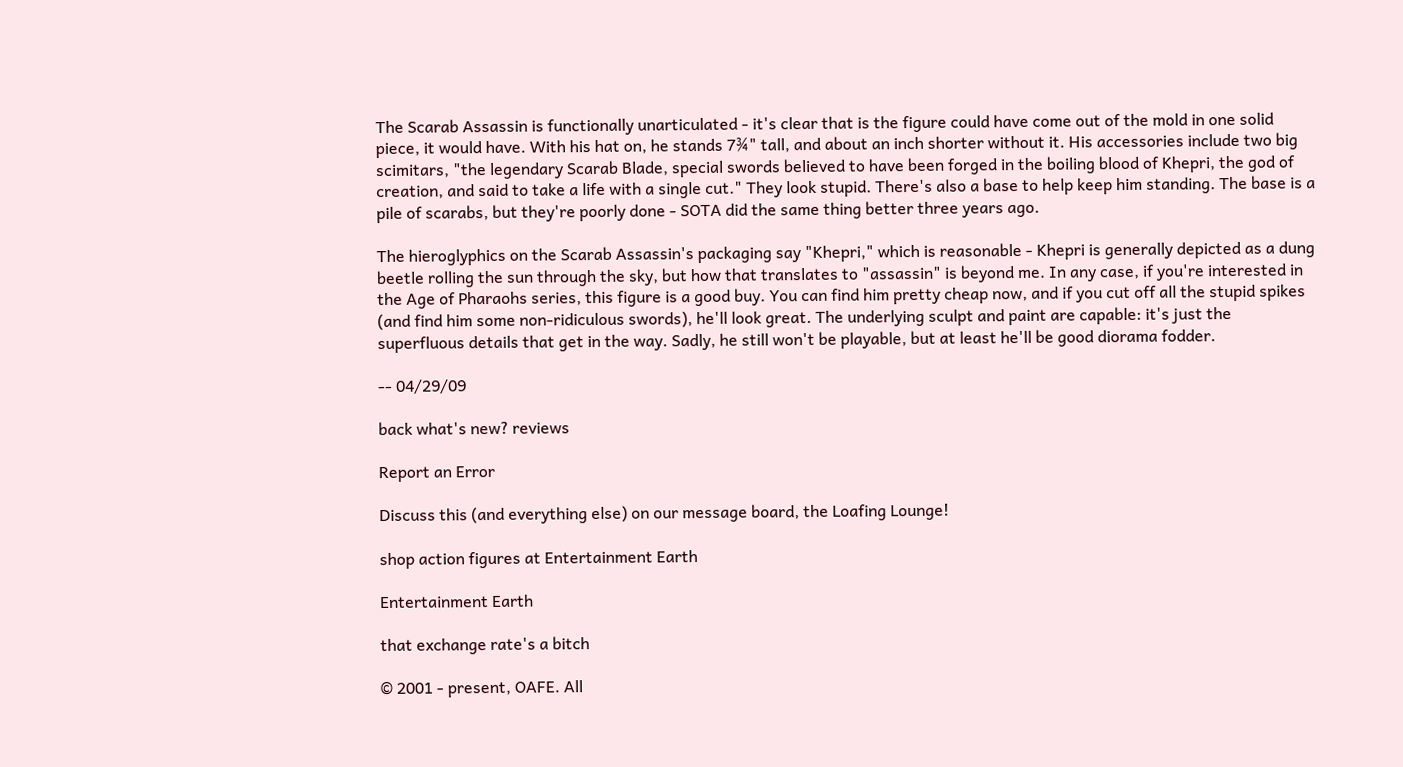The Scarab Assassin is functionally unarticulated - it's clear that is the figure could have come out of the mold in one solid piece, it would have. With his hat on, he stands 7¾" tall, and about an inch shorter without it. His accessories include two big scimitars, "the legendary Scarab Blade, special swords believed to have been forged in the boiling blood of Khepri, the god of creation, and said to take a life with a single cut." They look stupid. There's also a base to help keep him standing. The base is a pile of scarabs, but they're poorly done - SOTA did the same thing better three years ago.

The hieroglyphics on the Scarab Assassin's packaging say "Khepri," which is reasonable - Khepri is generally depicted as a dung beetle rolling the sun through the sky, but how that translates to "assassin" is beyond me. In any case, if you're interested in the Age of Pharaohs series, this figure is a good buy. You can find him pretty cheap now, and if you cut off all the stupid spikes (and find him some non-ridiculous swords), he'll look great. The underlying sculpt and paint are capable: it's just the superfluous details that get in the way. Sadly, he still won't be playable, but at least he'll be good diorama fodder.

-- 04/29/09

back what's new? reviews

Report an Error

Discuss this (and everything else) on our message board, the Loafing Lounge!

shop action figures at Entertainment Earth

Entertainment Earth

that exchange rate's a bitch

© 2001 - present, OAFE. All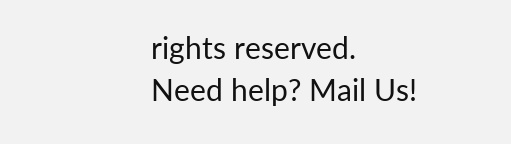rights reserved.
Need help? Mail Us!